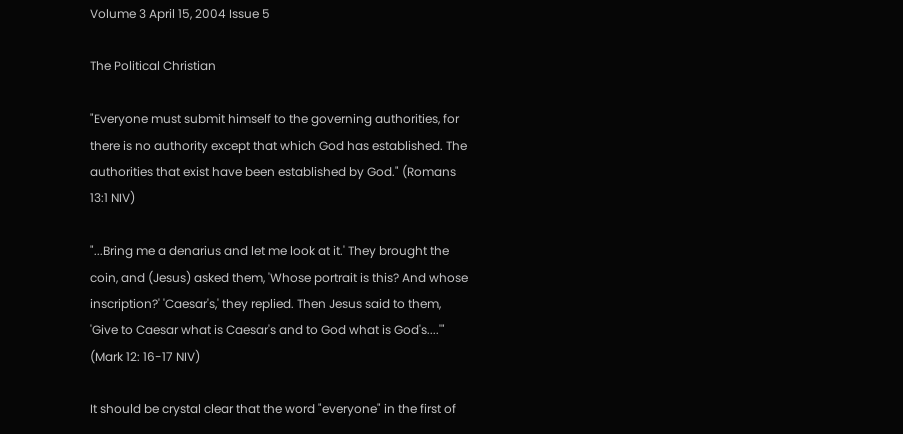Volume 3 April 15, 2004 Issue 5

The Political Christian

"Everyone must submit himself to the governing authorities, for there is no authority except that which God has established. The authorities that exist have been established by God." (Romans 13:1 NIV)

"...Bring me a denarius and let me look at it.' They brought the coin, and (Jesus) asked them, 'Whose portrait is this? And whose inscription?' 'Caesar's,' they replied. Then Jesus said to them, 'Give to Caesar what is Caesar's and to God what is God's....'" (Mark 12: 16-17 NIV)

It should be crystal clear that the word "everyone" in the first of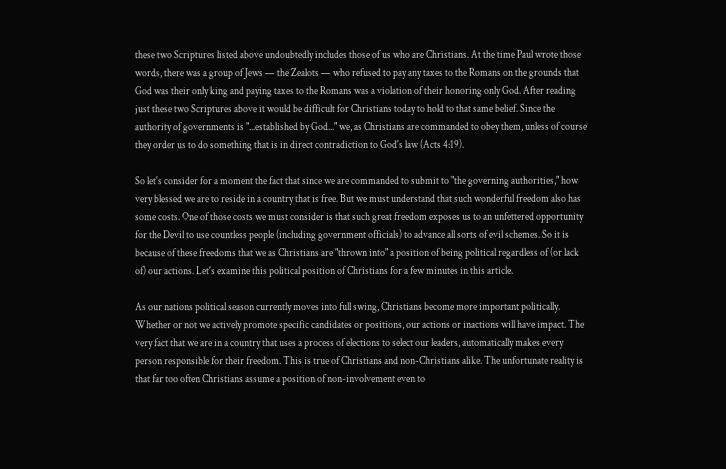these two Scriptures listed above undoubtedly includes those of us who are Christians. At the time Paul wrote those words, there was a group of Jews — the Zealots — who refused to pay any taxes to the Romans on the grounds that God was their only king and paying taxes to the Romans was a violation of their honoring only God. After reading just these two Scriptures above it would be difficult for Christians today to hold to that same belief. Since the authority of governments is "...established by God..." we, as Christians are commanded to obey them, unless of course they order us to do something that is in direct contradiction to God's law (Acts 4:19).

So let's consider for a moment the fact that since we are commanded to submit to "the governing authorities," how very blessed we are to reside in a country that is free. But we must understand that such wonderful freedom also has some costs. One of those costs we must consider is that such great freedom exposes us to an unfettered opportunity for the Devil to use countless people (including government officials) to advance all sorts of evil schemes. So it is because of these freedoms that we as Christians are "thrown into" a position of being political regardless of (or lack of) our actions. Let's examine this political position of Christians for a few minutes in this article.

As our nations political season currently moves into full swing, Christians become more important politically. Whether or not we actively promote specific candidates or positions, our actions or inactions will have impact. The very fact that we are in a country that uses a process of elections to select our leaders, automatically makes every person responsible for their freedom. This is true of Christians and non-Christians alike. The unfortunate reality is that far too often Christians assume a position of non-involvement even to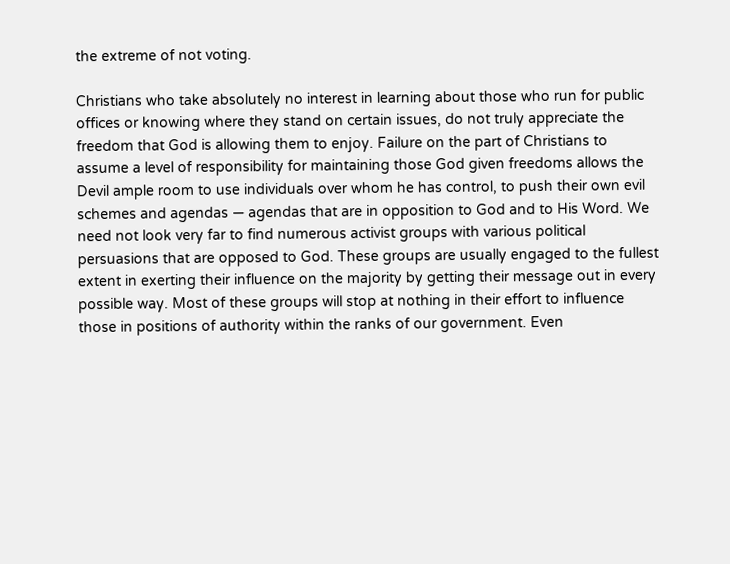the extreme of not voting.

Christians who take absolutely no interest in learning about those who run for public offices or knowing where they stand on certain issues, do not truly appreciate the freedom that God is allowing them to enjoy. Failure on the part of Christians to assume a level of responsibility for maintaining those God given freedoms allows the Devil ample room to use individuals over whom he has control, to push their own evil schemes and agendas — agendas that are in opposition to God and to His Word. We need not look very far to find numerous activist groups with various political persuasions that are opposed to God. These groups are usually engaged to the fullest extent in exerting their influence on the majority by getting their message out in every possible way. Most of these groups will stop at nothing in their effort to influence those in positions of authority within the ranks of our government. Even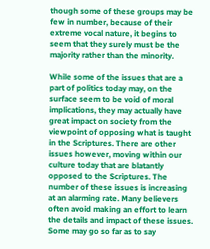though some of these groups may be few in number, because of their extreme vocal nature, it begins to seem that they surely must be the majority rather than the minority.

While some of the issues that are a part of politics today may, on the surface seem to be void of moral implications, they may actually have great impact on society from the viewpoint of opposing what is taught in the Scriptures. There are other issues however, moving within our culture today that are blatantly opposed to the Scriptures. The number of these issues is increasing at an alarming rate. Many believers often avoid making an effort to learn the details and impact of these issues. Some may go so far as to say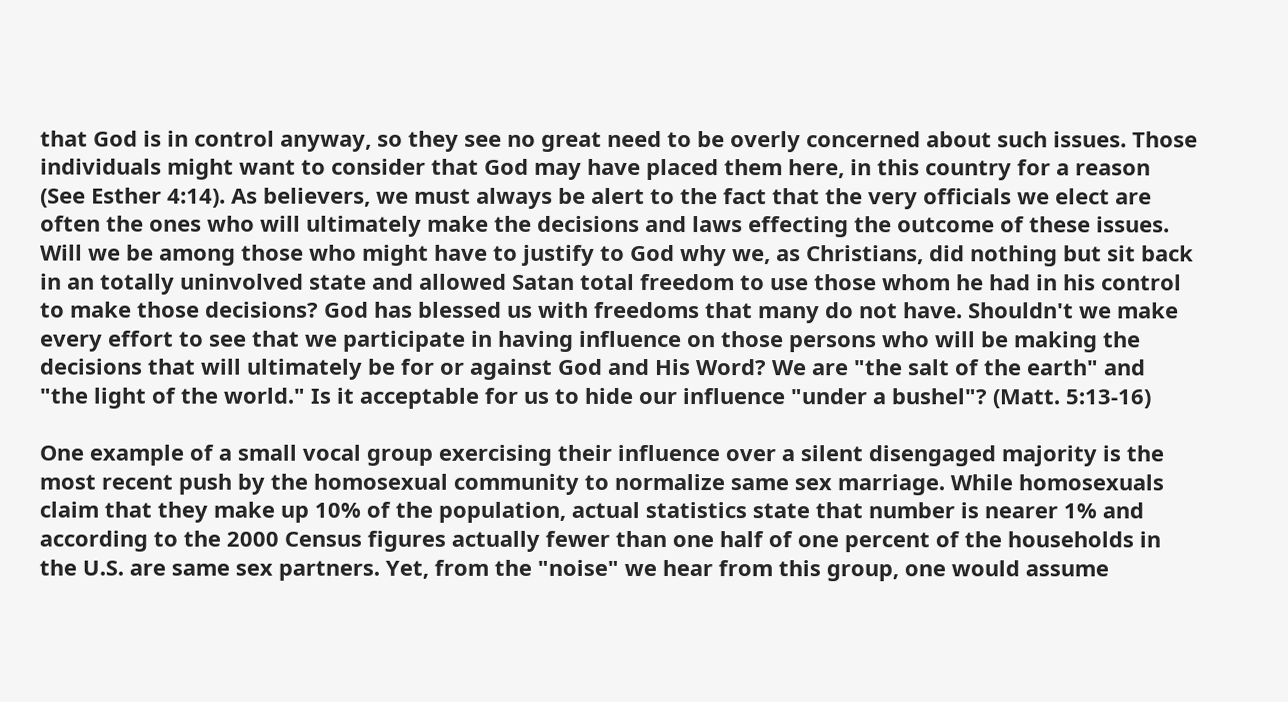that God is in control anyway, so they see no great need to be overly concerned about such issues. Those individuals might want to consider that God may have placed them here, in this country for a reason (See Esther 4:14). As believers, we must always be alert to the fact that the very officials we elect are often the ones who will ultimately make the decisions and laws effecting the outcome of these issues. Will we be among those who might have to justify to God why we, as Christians, did nothing but sit back in an totally uninvolved state and allowed Satan total freedom to use those whom he had in his control to make those decisions? God has blessed us with freedoms that many do not have. Shouldn't we make every effort to see that we participate in having influence on those persons who will be making the decisions that will ultimately be for or against God and His Word? We are "the salt of the earth" and "the light of the world." Is it acceptable for us to hide our influence "under a bushel"? (Matt. 5:13-16)

One example of a small vocal group exercising their influence over a silent disengaged majority is the most recent push by the homosexual community to normalize same sex marriage. While homosexuals claim that they make up 10% of the population, actual statistics state that number is nearer 1% and according to the 2000 Census figures actually fewer than one half of one percent of the households in the U.S. are same sex partners. Yet, from the "noise" we hear from this group, one would assume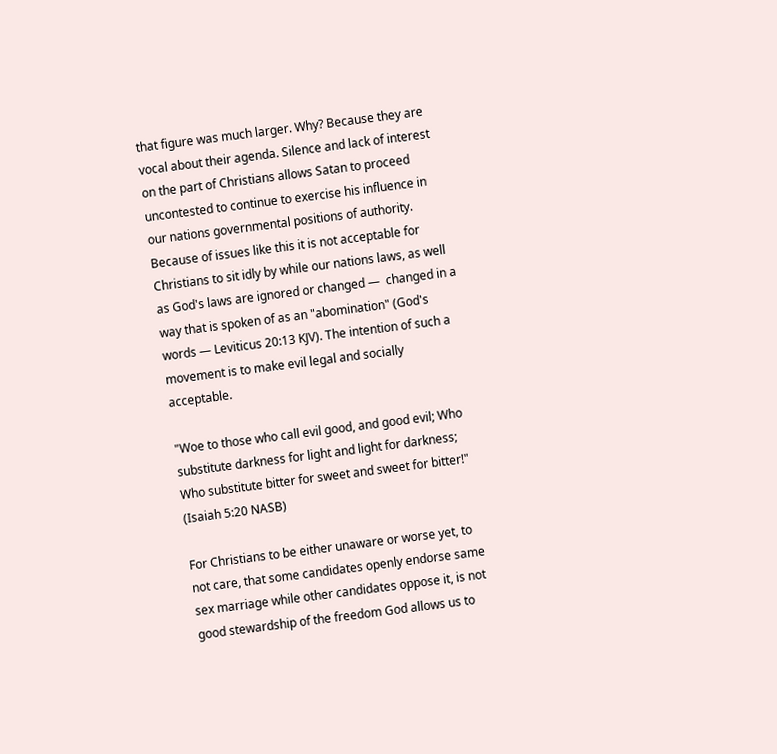that figure was much larger. Why? Because they are vocal about their agenda. Silence and lack of interest on the part of Christians allows Satan to proceed uncontested to continue to exercise his influence in our nations governmental positions of authority. Because of issues like this it is not acceptable for Christians to sit idly by while our nations laws, as well as God's laws are ignored or changed —  changed in a way that is spoken of as an "abomination" (God's words — Leviticus 20:13 KJV). The intention of such a movement is to make evil legal and socially acceptable.

"Woe to those who call evil good, and good evil; Who substitute darkness for light and light for darkness; Who substitute bitter for sweet and sweet for bitter!" (Isaiah 5:20 NASB)

For Christians to be either unaware or worse yet, to not care, that some candidates openly endorse same sex marriage while other candidates oppose it, is not good stewardship of the freedom God allows us to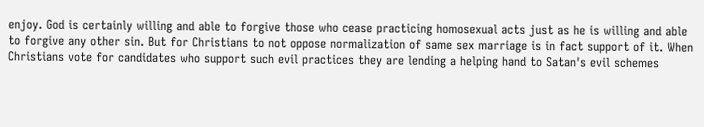enjoy. God is certainly willing and able to forgive those who cease practicing homosexual acts just as he is willing and able to forgive any other sin. But for Christians to not oppose normalization of same sex marriage is in fact support of it. When Christians vote for candidates who support such evil practices they are lending a helping hand to Satan's evil schemes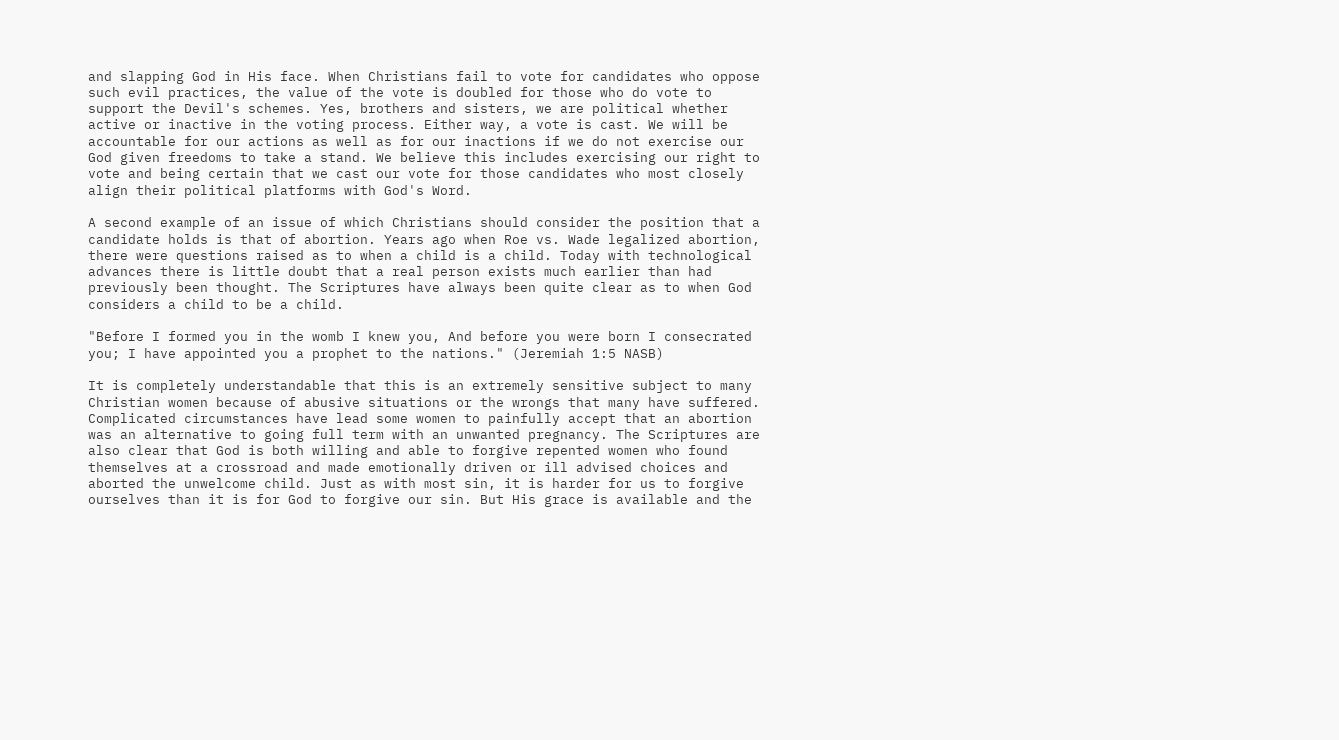and slapping God in His face. When Christians fail to vote for candidates who oppose such evil practices, the value of the vote is doubled for those who do vote to support the Devil's schemes. Yes, brothers and sisters, we are political whether active or inactive in the voting process. Either way, a vote is cast. We will be accountable for our actions as well as for our inactions if we do not exercise our God given freedoms to take a stand. We believe this includes exercising our right to vote and being certain that we cast our vote for those candidates who most closely align their political platforms with God's Word.

A second example of an issue of which Christians should consider the position that a candidate holds is that of abortion. Years ago when Roe vs. Wade legalized abortion, there were questions raised as to when a child is a child. Today with technological advances there is little doubt that a real person exists much earlier than had previously been thought. The Scriptures have always been quite clear as to when God considers a child to be a child.

"Before I formed you in the womb I knew you, And before you were born I consecrated you; I have appointed you a prophet to the nations." (Jeremiah 1:5 NASB)

It is completely understandable that this is an extremely sensitive subject to many Christian women because of abusive situations or the wrongs that many have suffered. Complicated circumstances have lead some women to painfully accept that an abortion was an alternative to going full term with an unwanted pregnancy. The Scriptures are also clear that God is both willing and able to forgive repented women who found themselves at a crossroad and made emotionally driven or ill advised choices and aborted the unwelcome child. Just as with most sin, it is harder for us to forgive ourselves than it is for God to forgive our sin. But His grace is available and the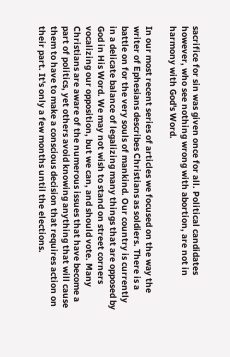sacrifice for sin was given once for all. Political candidates however, who see nothing wrong with abortion, are not in harmony with God's Word.

In our most recent series of articles we focused on the way the writer of Ephesians describes Christians as soldiers. There is a battle on for the very souls of mankind. Our country is currently in a delicate balance of legalizing many things that are opposed by God in His Word. We may not wish to stand on street corners vocalizing our opposition, but we can, and should vote. Many Christians are aware of the numerous issues that have become a part of politics, yet others avoid knowing anything that will cause them to have to make a conscious decision that requires action on their part. It's only a few months until the elections.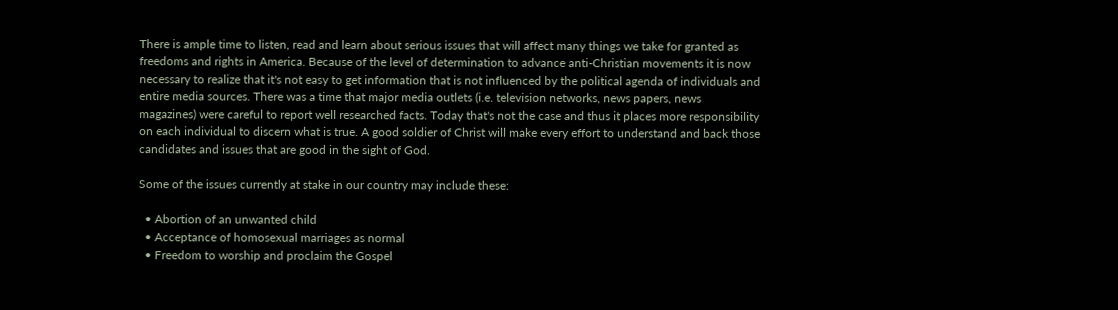There is ample time to listen, read and learn about serious issues that will affect many things we take for granted as freedoms and rights in America. Because of the level of determination to advance anti-Christian movements it is now necessary to realize that it's not easy to get information that is not influenced by the political agenda of individuals and entire media sources. There was a time that major media outlets (i.e. television networks, news papers, news magazines) were careful to report well researched facts. Today that's not the case and thus it places more responsibility on each individual to discern what is true. A good soldier of Christ will make every effort to understand and back those candidates and issues that are good in the sight of God.

Some of the issues currently at stake in our country may include these:

  • Abortion of an unwanted child
  • Acceptance of homosexual marriages as normal
  • Freedom to worship and proclaim the Gospel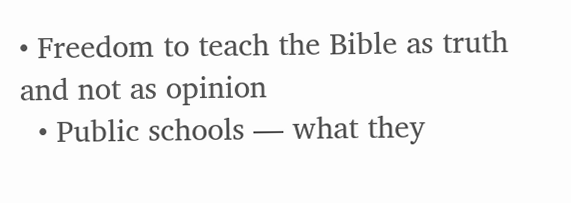• Freedom to teach the Bible as truth and not as opinion
  • Public schools — what they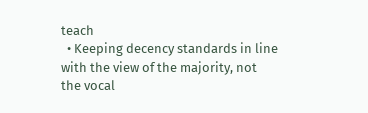teach
  • Keeping decency standards in line with the view of the majority, not the vocal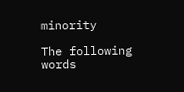minority

The following words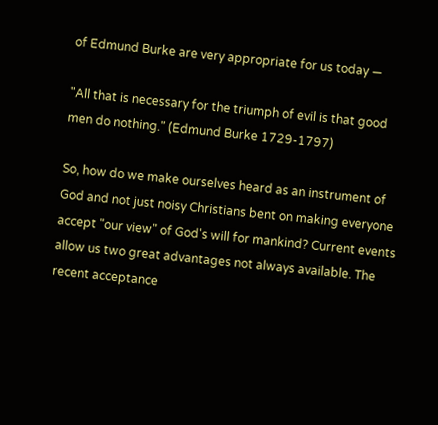of Edmund Burke are very appropriate for us today —

"All that is necessary for the triumph of evil is that good men do nothing." (Edmund Burke 1729-1797)

So, how do we make ourselves heard as an instrument of God and not just noisy Christians bent on making everyone accept "our view" of God's will for mankind? Current events allow us two great advantages not always available. The recent acceptance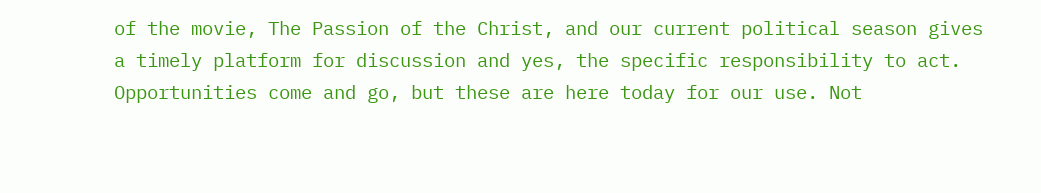of the movie, The Passion of the Christ, and our current political season gives a timely platform for discussion and yes, the specific responsibility to act. Opportunities come and go, but these are here today for our use. Not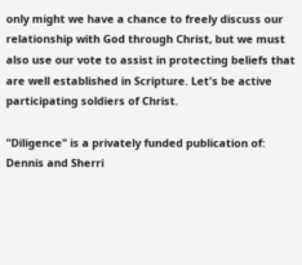only might we have a chance to freely discuss our relationship with God through Christ, but we must also use our vote to assist in protecting beliefs that are well established in Scripture. Let's be active participating soldiers of Christ.

"Diligence" is a privately funded publication of:
Dennis and Sherri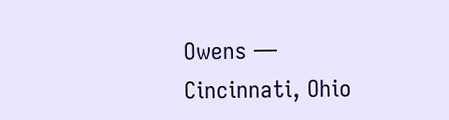Owens — Cincinnati, Ohio